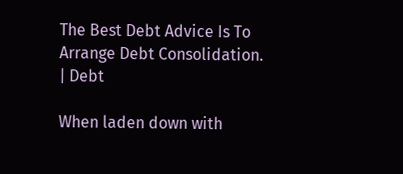The Best Debt Advice Is To Arrange Debt Consolidation. | Debt

When laden down with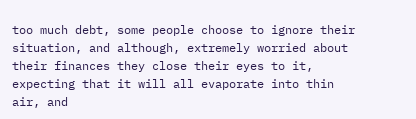too much debt, some people choose to ignore their situation, and although, extremely worried about their finances they close their eyes to it, expecting that it will all evaporate into thin air, and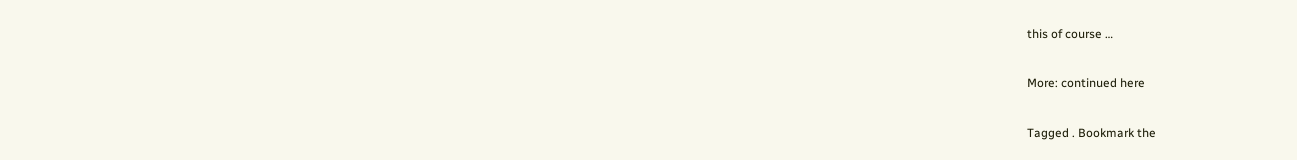this of course …

More: continued here

Tagged . Bookmark the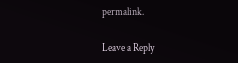permalink.

Leave a Reply